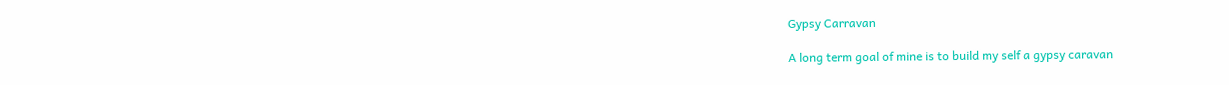Gypsy Carravan

A long term goal of mine is to build my self a gypsy caravan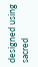designed using sacred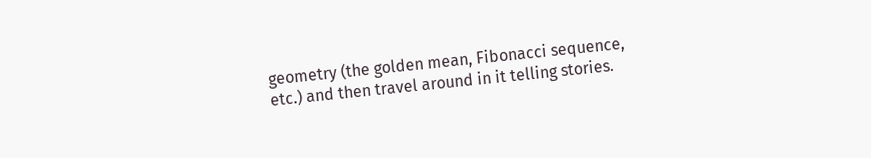geometry (the golden mean, Fibonacci sequence,
etc.) and then travel around in it telling stories.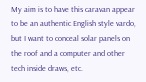My aim is to have this caravan appear to be an authentic English style vardo, but I want to conceal solar panels on the roof and a computer and other tech inside draws, etc.